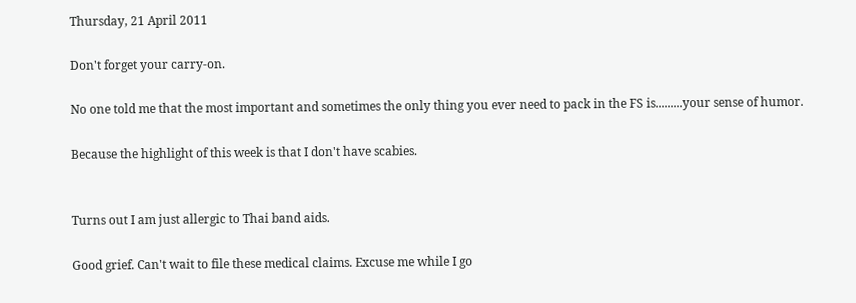Thursday, 21 April 2011

Don't forget your carry-on.

No one told me that the most important and sometimes the only thing you ever need to pack in the FS is.........your sense of humor.

Because the highlight of this week is that I don't have scabies.


Turns out I am just allergic to Thai band aids.

Good grief. Can't wait to file these medical claims. Excuse me while I go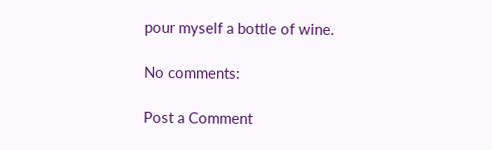pour myself a bottle of wine.

No comments:

Post a Comment